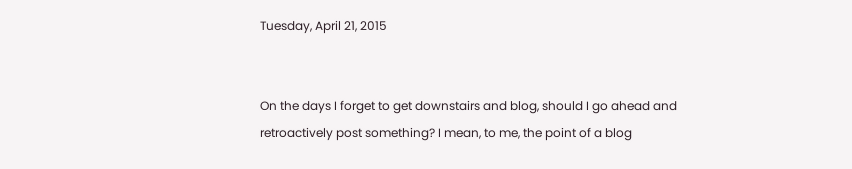Tuesday, April 21, 2015


On the days I forget to get downstairs and blog, should I go ahead and retroactively post something? I mean, to me, the point of a blog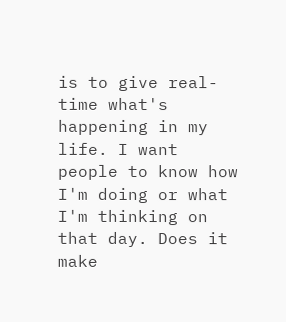is to give real-time what's happening in my life. I want people to know how I'm doing or what I'm thinking on that day. Does it make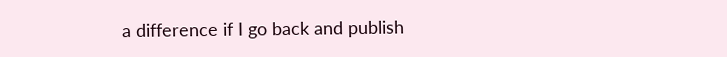a difference if I go back and publish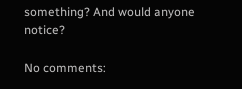something? And would anyone notice?

No comments: